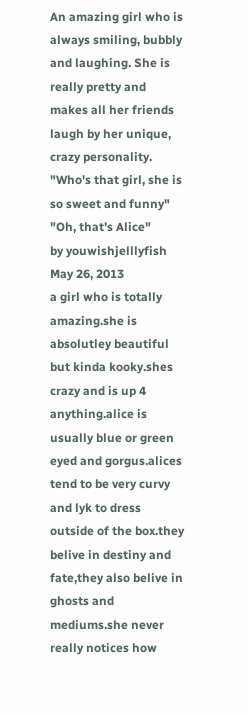An amazing girl who is always smiling, bubbly and laughing. She is really pretty and makes all her friends laugh by her unique, crazy personality.
"Who's that girl, she is so sweet and funny"
"Oh, that's Alice"
by youwishjelllyfish May 26, 2013
a girl who is totally amazing.she is absolutley beautiful but kinda kooky.shes crazy and is up 4 anything.alice is usually blue or green eyed and gorgus.alices tend to be very curvy and lyk to dress outside of the box.they belive in destiny and fate,they also belive in ghosts and mediums.she never really notices how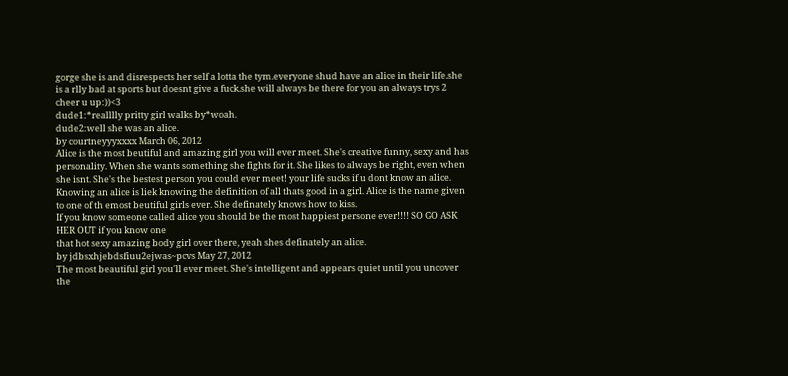gorge she is and disrespects her self a lotta the tym.everyone shud have an alice in their life.she is a rlly bad at sports but doesnt give a fuck.she will always be there for you an always trys 2 cheer u up:))<3
dude1:*realllly pritty girl walks by*woah.
dude2:well she was an alice.
by courtneyyyxxxx March 06, 2012
Alice is the most beutiful and amazing girl you will ever meet. She's creative funny, sexy and has personality. When she wants something she fights for it. She likes to always be right, even when she isnt. She's the bestest person you could ever meet! your life sucks if u dont know an alice. Knowing an alice is liek knowing the definition of all thats good in a girl. Alice is the name given to one of th emost beutiful girls ever. She definately knows how to kiss.
If you know someone called alice you should be the most happiest persone ever!!!! SO GO ASK HER OUT if you know one
that hot sexy amazing body girl over there, yeah shes definately an alice.
by jdbsxhjebdsfiuu2ejwas~pcvs May 27, 2012
The most beautiful girl you'll ever meet. She's intelligent and appears quiet until you uncover the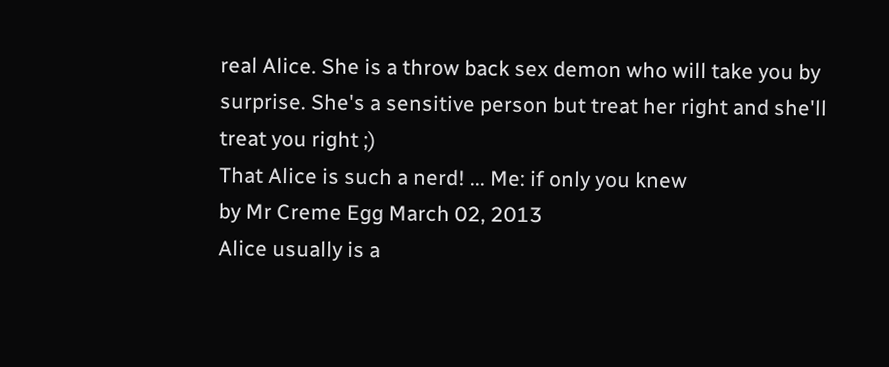real Alice. She is a throw back sex demon who will take you by surprise. She's a sensitive person but treat her right and she'll treat you right ;)
That Alice is such a nerd! ... Me: if only you knew
by Mr Creme Egg March 02, 2013
Alice usually is a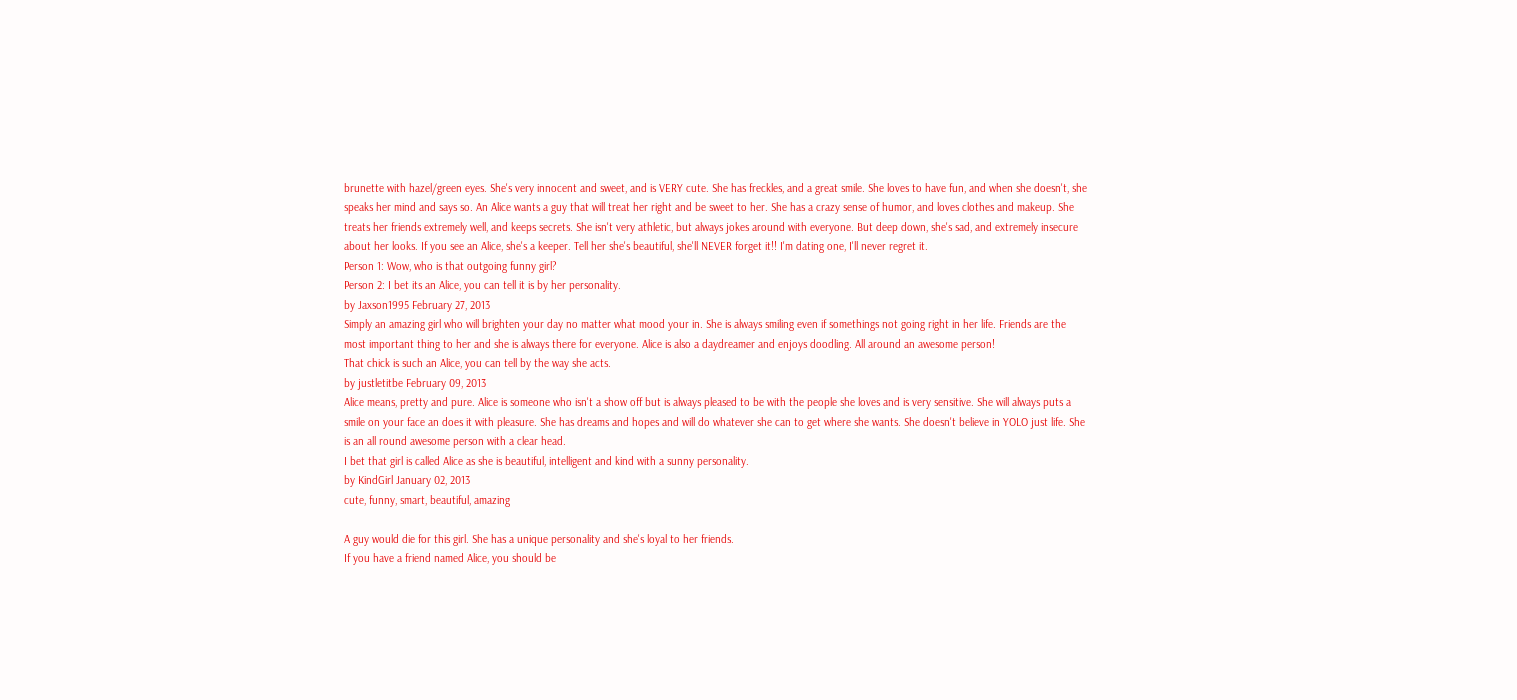brunette with hazel/green eyes. She's very innocent and sweet, and is VERY cute. She has freckles, and a great smile. She loves to have fun, and when she doesn't, she speaks her mind and says so. An Alice wants a guy that will treat her right and be sweet to her. She has a crazy sense of humor, and loves clothes and makeup. She treats her friends extremely well, and keeps secrets. She isn't very athletic, but always jokes around with everyone. But deep down, she's sad, and extremely insecure about her looks. If you see an Alice, she's a keeper. Tell her she's beautiful, she'll NEVER forget it!! I'm dating one, I'll never regret it.
Person 1: Wow, who is that outgoing funny girl?
Person 2: I bet its an Alice, you can tell it is by her personality.
by Jaxson1995 February 27, 2013
Simply an amazing girl who will brighten your day no matter what mood your in. She is always smiling even if somethings not going right in her life. Friends are the most important thing to her and she is always there for everyone. Alice is also a daydreamer and enjoys doodling. All around an awesome person!
That chick is such an Alice, you can tell by the way she acts.
by justletitbe February 09, 2013
Alice means, pretty and pure. Alice is someone who isn't a show off but is always pleased to be with the people she loves and is very sensitive. She will always puts a smile on your face an does it with pleasure. She has dreams and hopes and will do whatever she can to get where she wants. She doesn't believe in YOLO just life. She is an all round awesome person with a clear head.
I bet that girl is called Alice as she is beautiful, intelligent and kind with a sunny personality.
by KindGirl January 02, 2013
cute, funny, smart, beautiful, amazing

A guy would die for this girl. She has a unique personality and she's loyal to her friends.
If you have a friend named Alice, you should be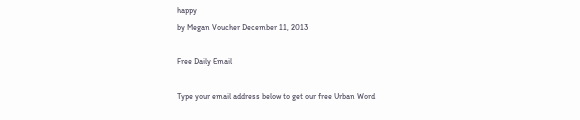happy
by Megan Voucher December 11, 2013

Free Daily Email

Type your email address below to get our free Urban Word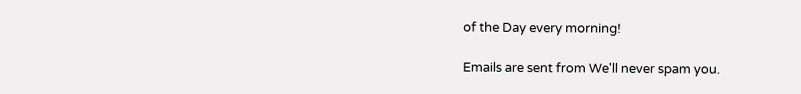of the Day every morning!

Emails are sent from We'll never spam you.